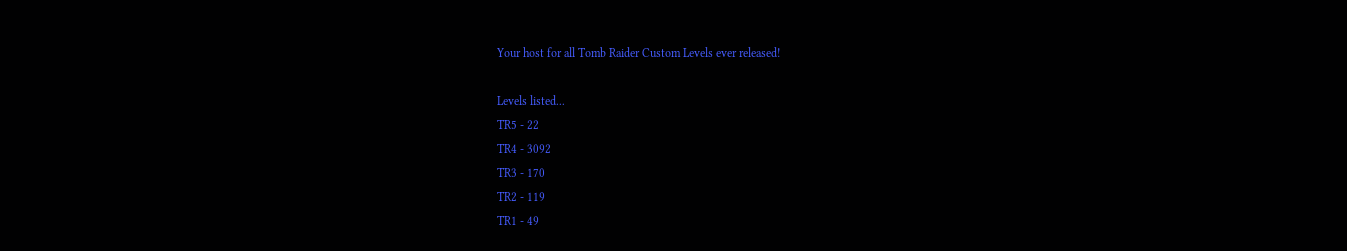Your host for all Tomb Raider Custom Levels ever released!

Levels listed...
TR5 - 22
TR4 - 3092
TR3 - 170
TR2 - 119
TR1 - 49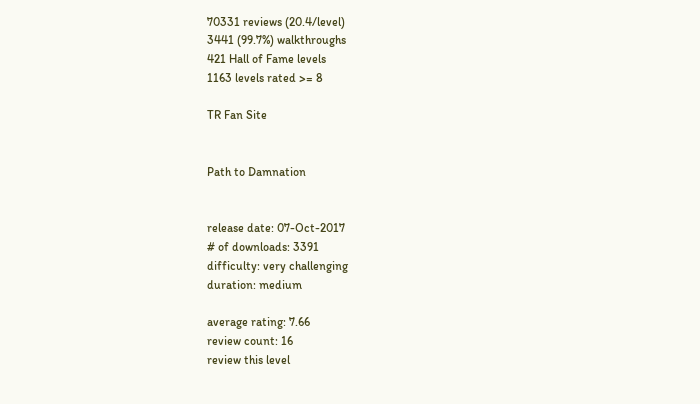70331 reviews (20.4/level)
3441 (99.7%) walkthroughs
421 Hall of Fame levels
1163 levels rated >= 8

TR Fan Site


Path to Damnation


release date: 07-Oct-2017
# of downloads: 3391
difficulty: very challenging
duration: medium

average rating: 7.66
review count: 16
review this level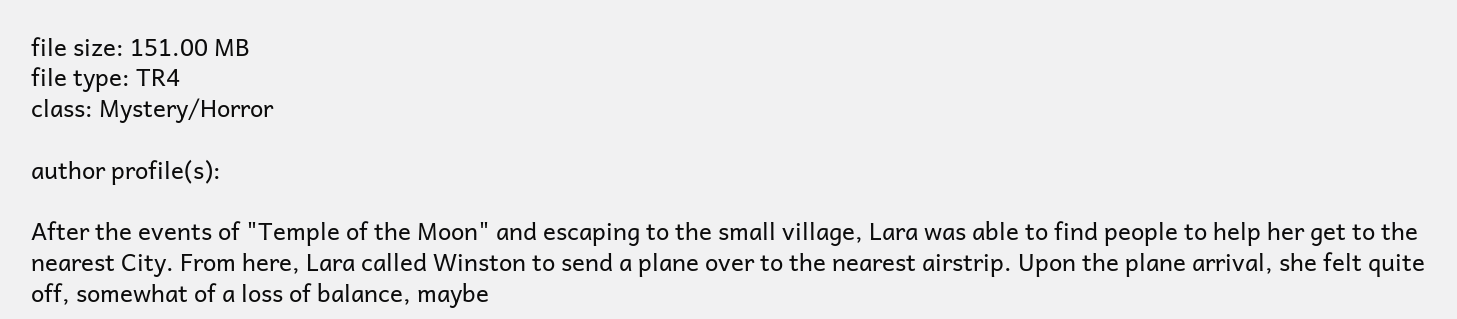file size: 151.00 MB
file type: TR4
class: Mystery/Horror

author profile(s):

After the events of "Temple of the Moon" and escaping to the small village, Lara was able to find people to help her get to the nearest City. From here, Lara called Winston to send a plane over to the nearest airstrip. Upon the plane arrival, she felt quite off, somewhat of a loss of balance, maybe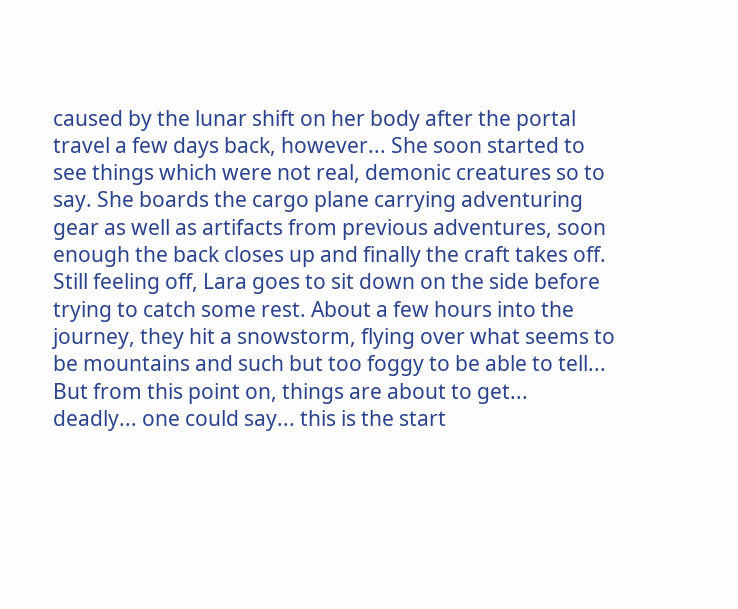caused by the lunar shift on her body after the portal travel a few days back, however... She soon started to see things which were not real, demonic creatures so to say. She boards the cargo plane carrying adventuring gear as well as artifacts from previous adventures, soon enough the back closes up and finally the craft takes off. Still feeling off, Lara goes to sit down on the side before trying to catch some rest. About a few hours into the journey, they hit a snowstorm, flying over what seems to be mountains and such but too foggy to be able to tell... But from this point on, things are about to get... deadly... one could say... this is the start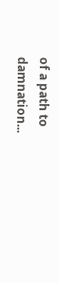of a path to damnation...